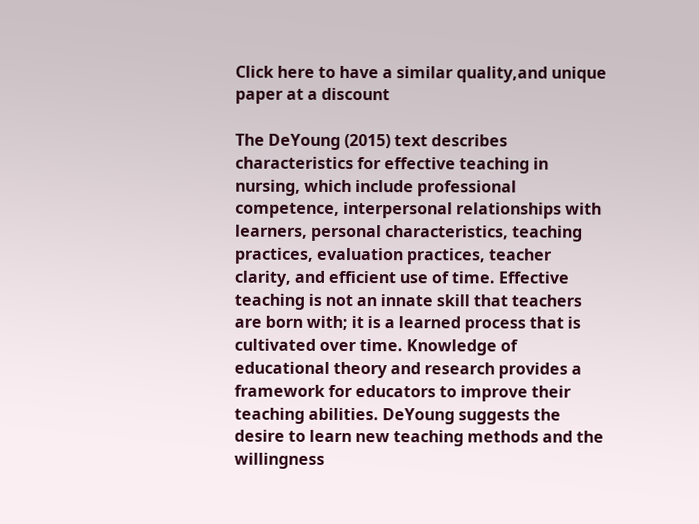Click here to have a similar quality,and unique paper at a discount

The DeYoung (2015) text describes characteristics for effective teaching in nursing, which include professional competence, interpersonal relationships with learners, personal characteristics, teaching practices, evaluation practices, teacher clarity, and efficient use of time. Effective teaching is not an innate skill that teachers are born with; it is a learned process that is cultivated over time. Knowledge of educational theory and research provides a framework for educators to improve their teaching abilities. DeYoung suggests the desire to learn new teaching methods and the willingness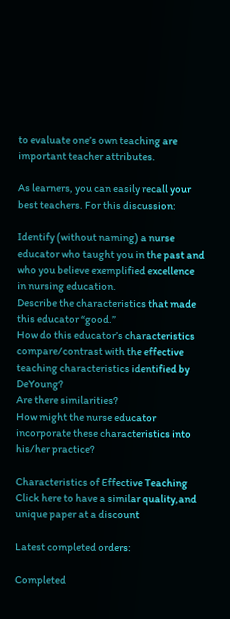to evaluate one’s own teaching are important teacher attributes.

As learners, you can easily recall your best teachers. For this discussion:

Identify (without naming) a nurse educator who taught you in the past and who you believe exemplified excellence in nursing education.
Describe the characteristics that made this educator “good.”
How do this educator’s characteristics compare/contrast with the effective teaching characteristics identified by DeYoung?
Are there similarities?
How might the nurse educator incorporate these characteristics into his/her practice?

Characteristics of Effective Teaching
Click here to have a similar quality,and unique paper at a discount

Latest completed orders:

Completed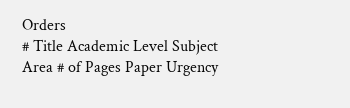Orders
# Title Academic Level Subject Area # of Pages Paper Urgency